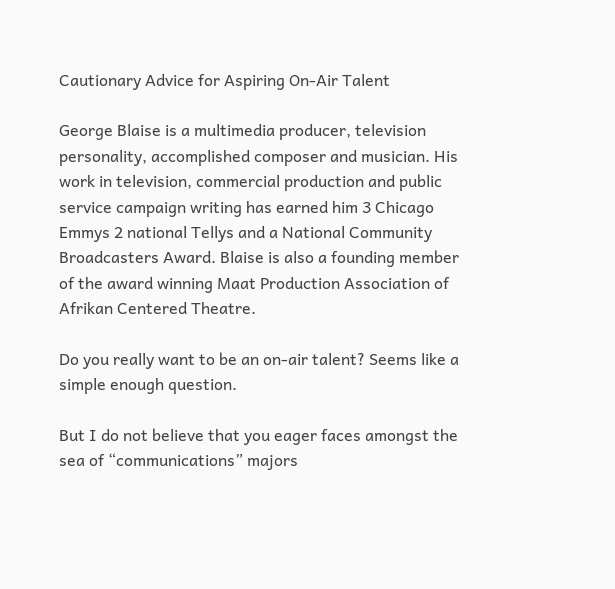Cautionary Advice for Aspiring On-Air Talent

George Blaise is a multimedia producer, television personality, accomplished composer and musician. His work in television, commercial production and public service campaign writing has earned him 3 Chicago Emmys 2 national Tellys and a National Community Broadcasters Award. Blaise is also a founding member of the award winning Maat Production Association of Afrikan Centered Theatre.

Do you really want to be an on-air talent? Seems like a simple enough question.

But I do not believe that you eager faces amongst the sea of “communications” majors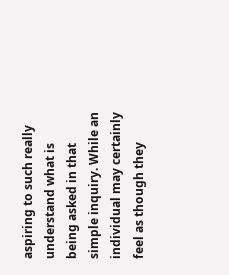aspiring to such really understand what is being asked in that simple inquiry. While an individual may certainly feel as though they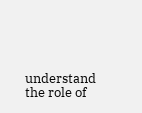understand the role of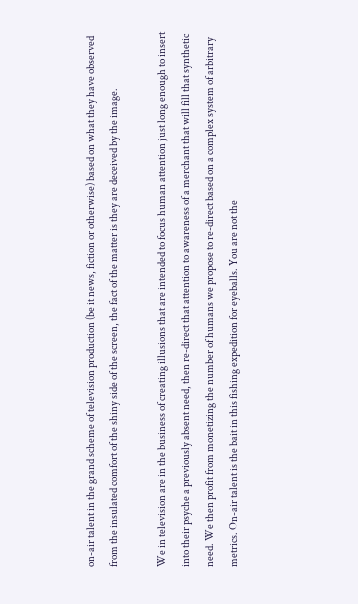on-air talent in the grand scheme of television production (be it news, fiction or otherwise) based on what they have observed from the insulated comfort of the shiny side of the screen, the fact of the matter is they are deceived by the image.

We in television are in the business of creating illusions that are intended to focus human attention just long enough to insert into their psyche a previously absent need, then re-direct that attention to awareness of a merchant that will fill that synthetic need. We then profit from monetizing the number of humans we propose to re-direct based on a complex system of arbitrary metrics. On-air talent is the bait in this fishing expedition for eyeballs. You are not the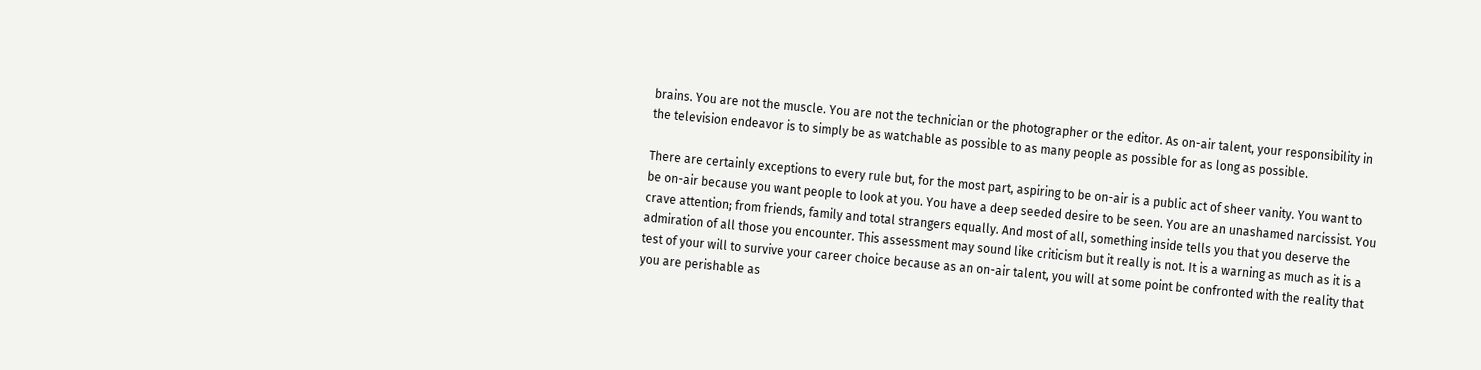brains. You are not the muscle. You are not the technician or the photographer or the editor. As on-air talent, your responsibility in the television endeavor is to simply be as watchable as possible to as many people as possible for as long as possible.

There are certainly exceptions to every rule but, for the most part, aspiring to be on-air is a public act of sheer vanity. You want to be on-air because you want people to look at you. You have a deep seeded desire to be seen. You are an unashamed narcissist. You crave attention; from friends, family and total strangers equally. And most of all, something inside tells you that you deserve the admiration of all those you encounter. This assessment may sound like criticism but it really is not. It is a warning as much as it is a test of your will to survive your career choice because as an on-air talent, you will at some point be confronted with the reality that you are perishable as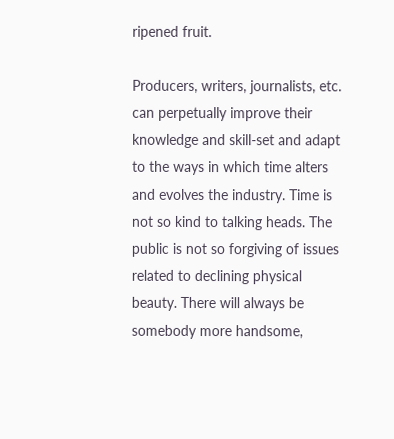ripened fruit.

Producers, writers, journalists, etc. can perpetually improve their knowledge and skill-set and adapt to the ways in which time alters and evolves the industry. Time is not so kind to talking heads. The public is not so forgiving of issues related to declining physical beauty. There will always be somebody more handsome,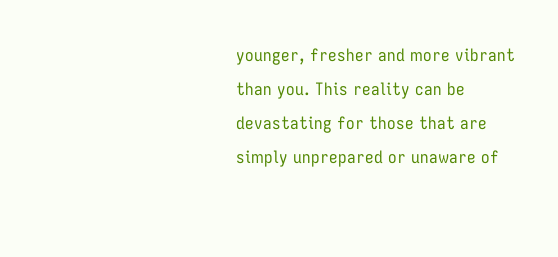younger, fresher and more vibrant than you. This reality can be devastating for those that are simply unprepared or unaware of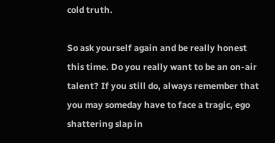cold truth.

So ask yourself again and be really honest this time. Do you really want to be an on-air talent? If you still do, always remember that you may someday have to face a tragic, ego shattering slap in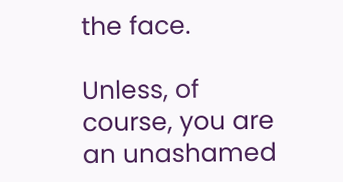the face.

Unless, of course, you are an unashamed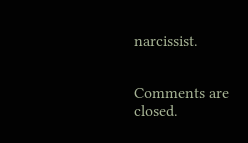narcissist.


Comments are closed.